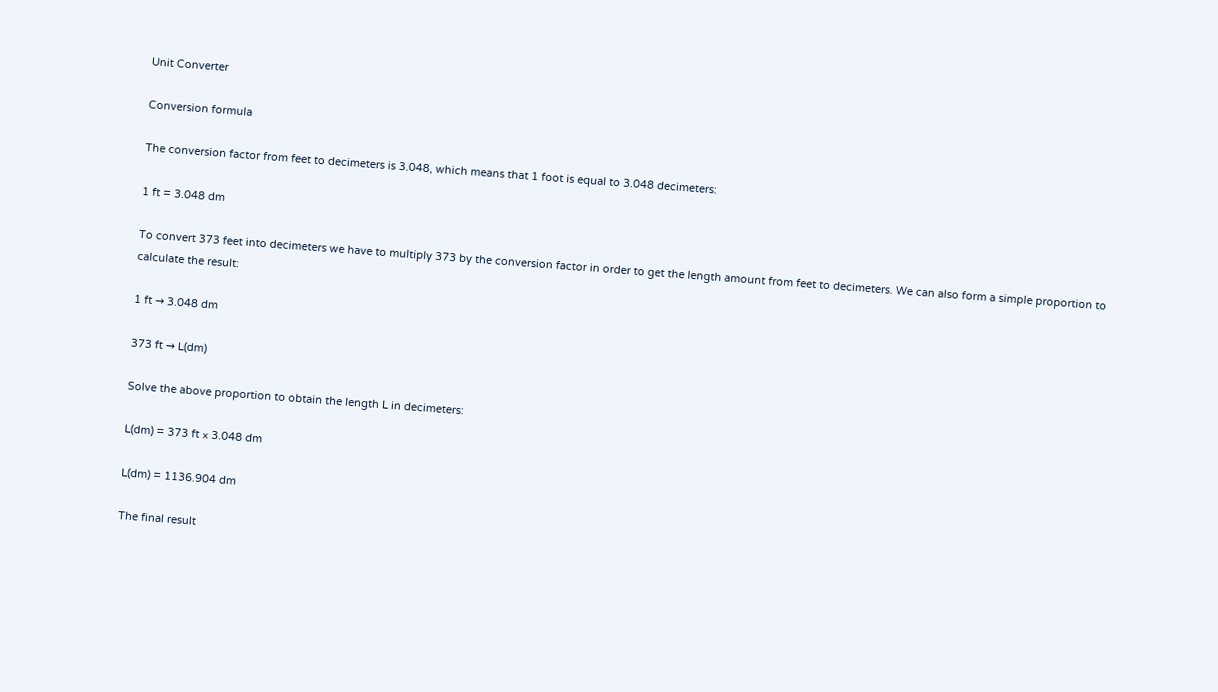Unit Converter

Conversion formula

The conversion factor from feet to decimeters is 3.048, which means that 1 foot is equal to 3.048 decimeters:

1 ft = 3.048 dm

To convert 373 feet into decimeters we have to multiply 373 by the conversion factor in order to get the length amount from feet to decimeters. We can also form a simple proportion to calculate the result:

1 ft → 3.048 dm

373 ft → L(dm)

Solve the above proportion to obtain the length L in decimeters:

L(dm) = 373 ft × 3.048 dm

L(dm) = 1136.904 dm

The final result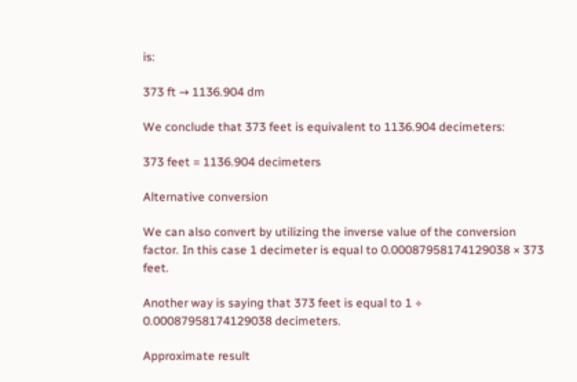is:

373 ft → 1136.904 dm

We conclude that 373 feet is equivalent to 1136.904 decimeters:

373 feet = 1136.904 decimeters

Alternative conversion

We can also convert by utilizing the inverse value of the conversion factor. In this case 1 decimeter is equal to 0.00087958174129038 × 373 feet.

Another way is saying that 373 feet is equal to 1 ÷ 0.00087958174129038 decimeters.

Approximate result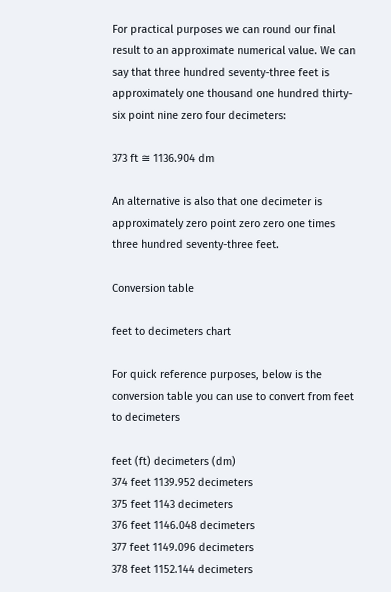For practical purposes we can round our final result to an approximate numerical value. We can say that three hundred seventy-three feet is approximately one thousand one hundred thirty-six point nine zero four decimeters:

373 ft ≅ 1136.904 dm

An alternative is also that one decimeter is approximately zero point zero zero one times three hundred seventy-three feet.

Conversion table

feet to decimeters chart

For quick reference purposes, below is the conversion table you can use to convert from feet to decimeters

feet (ft) decimeters (dm)
374 feet 1139.952 decimeters
375 feet 1143 decimeters
376 feet 1146.048 decimeters
377 feet 1149.096 decimeters
378 feet 1152.144 decimeters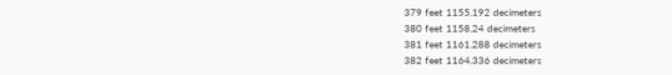379 feet 1155.192 decimeters
380 feet 1158.24 decimeters
381 feet 1161.288 decimeters
382 feet 1164.336 decimeters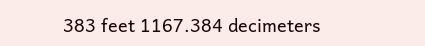383 feet 1167.384 decimeters